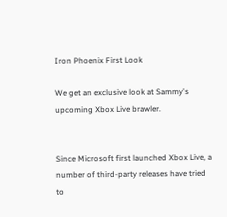Iron Phoenix First Look

We get an exclusive look at Sammy's upcoming Xbox Live brawler.


Since Microsoft first launched Xbox Live, a number of third-party releases have tried to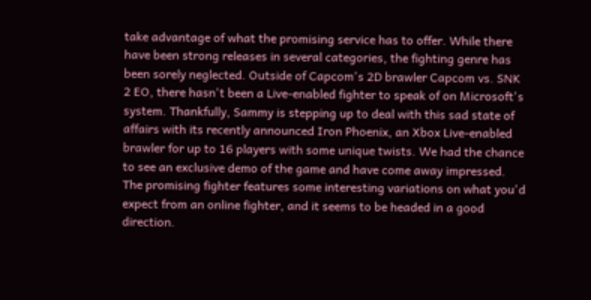take advantage of what the promising service has to offer. While there have been strong releases in several categories, the fighting genre has been sorely neglected. Outside of Capcom's 2D brawler Capcom vs. SNK 2 EO, there hasn't been a Live-enabled fighter to speak of on Microsoft's system. Thankfully, Sammy is stepping up to deal with this sad state of affairs with its recently announced Iron Phoenix, an Xbox Live-enabled brawler for up to 16 players with some unique twists. We had the chance to see an exclusive demo of the game and have come away impressed. The promising fighter features some interesting variations on what you'd expect from an online fighter, and it seems to be headed in a good direction.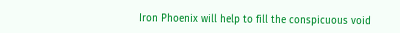Iron Phoenix will help to fill the conspicuous void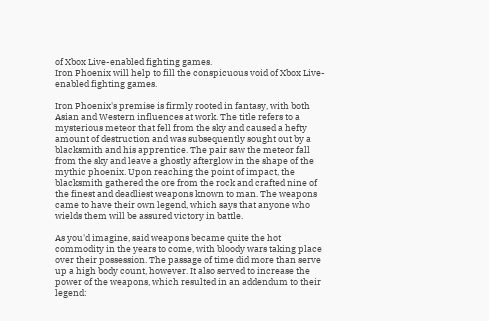of Xbox Live-enabled fighting games.
Iron Phoenix will help to fill the conspicuous void of Xbox Live-enabled fighting games.

Iron Phoenix's premise is firmly rooted in fantasy, with both Asian and Western influences at work. The title refers to a mysterious meteor that fell from the sky and caused a hefty amount of destruction and was subsequently sought out by a blacksmith and his apprentice. The pair saw the meteor fall from the sky and leave a ghostly afterglow in the shape of the mythic phoenix. Upon reaching the point of impact, the blacksmith gathered the ore from the rock and crafted nine of the finest and deadliest weapons known to man. The weapons came to have their own legend, which says that anyone who wields them will be assured victory in battle.

As you'd imagine, said weapons became quite the hot commodity in the years to come, with bloody wars taking place over their possession. The passage of time did more than serve up a high body count, however. It also served to increase the power of the weapons, which resulted in an addendum to their legend: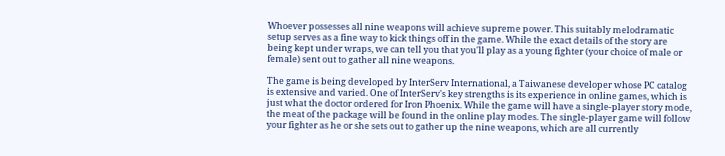Whoever possesses all nine weapons will achieve supreme power. This suitably melodramatic setup serves as a fine way to kick things off in the game. While the exact details of the story are being kept under wraps, we can tell you that you'll play as a young fighter (your choice of male or female) sent out to gather all nine weapons.

The game is being developed by InterServ International, a Taiwanese developer whose PC catalog is extensive and varied. One of InterServ's key strengths is its experience in online games, which is just what the doctor ordered for Iron Phoenix. While the game will have a single-player story mode, the meat of the package will be found in the online play modes. The single-player game will follow your fighter as he or she sets out to gather up the nine weapons, which are all currently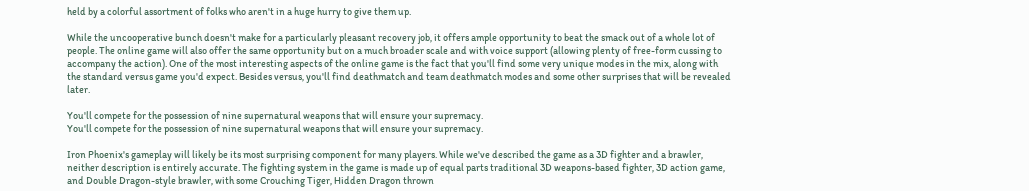held by a colorful assortment of folks who aren't in a huge hurry to give them up.

While the uncooperative bunch doesn't make for a particularly pleasant recovery job, it offers ample opportunity to beat the smack out of a whole lot of people. The online game will also offer the same opportunity but on a much broader scale and with voice support (allowing plenty of free-form cussing to accompany the action). One of the most interesting aspects of the online game is the fact that you'll find some very unique modes in the mix, along with the standard versus game you'd expect. Besides versus, you'll find deathmatch and team deathmatch modes and some other surprises that will be revealed later.

You'll compete for the possession of nine supernatural weapons that will ensure your supremacy.
You'll compete for the possession of nine supernatural weapons that will ensure your supremacy.

Iron Phoenix's gameplay will likely be its most surprising component for many players. While we've described the game as a 3D fighter and a brawler, neither description is entirely accurate. The fighting system in the game is made up of equal parts traditional 3D weapons-based fighter, 3D action game, and Double Dragon-style brawler, with some Crouching Tiger, Hidden Dragon thrown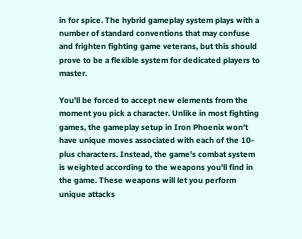in for spice. The hybrid gameplay system plays with a number of standard conventions that may confuse and frighten fighting game veterans, but this should prove to be a flexible system for dedicated players to master.

You'll be forced to accept new elements from the moment you pick a character. Unlike in most fighting games, the gameplay setup in Iron Phoenix won't have unique moves associated with each of the 10-plus characters. Instead, the game's combat system is weighted according to the weapons you'll find in the game. These weapons will let you perform unique attacks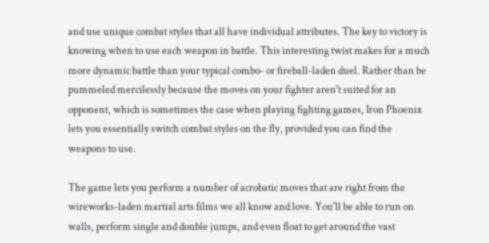and use unique combat styles that all have individual attributes. The key to victory is knowing when to use each weapon in battle. This interesting twist makes for a much more dynamic battle than your typical combo- or fireball-laden duel. Rather than be pummeled mercilessly because the moves on your fighter aren't suited for an opponent, which is sometimes the case when playing fighting games, Iron Phoenix lets you essentially switch combat styles on the fly, provided you can find the weapons to use.

The game lets you perform a number of acrobatic moves that are right from the wireworks-laden martial arts films we all know and love. You'll be able to run on walls, perform single and double jumps, and even float to get around the vast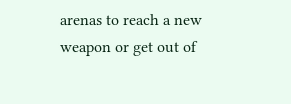arenas to reach a new weapon or get out of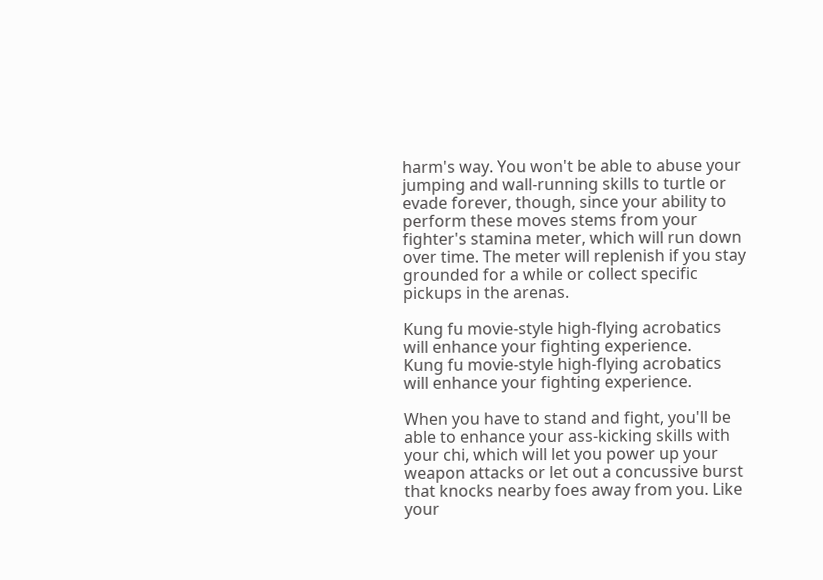harm's way. You won't be able to abuse your jumping and wall-running skills to turtle or evade forever, though, since your ability to perform these moves stems from your fighter's stamina meter, which will run down over time. The meter will replenish if you stay grounded for a while or collect specific pickups in the arenas.

Kung fu movie-style high-flying acrobatics will enhance your fighting experience.
Kung fu movie-style high-flying acrobatics will enhance your fighting experience.

When you have to stand and fight, you'll be able to enhance your ass-kicking skills with your chi, which will let you power up your weapon attacks or let out a concussive burst that knocks nearby foes away from you. Like your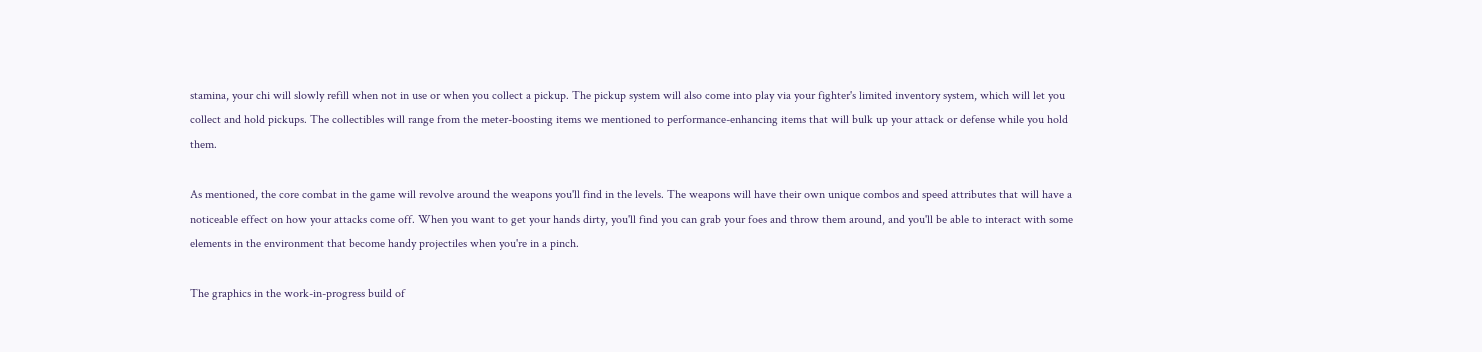stamina, your chi will slowly refill when not in use or when you collect a pickup. The pickup system will also come into play via your fighter's limited inventory system, which will let you collect and hold pickups. The collectibles will range from the meter-boosting items we mentioned to performance-enhancing items that will bulk up your attack or defense while you hold them.

As mentioned, the core combat in the game will revolve around the weapons you'll find in the levels. The weapons will have their own unique combos and speed attributes that will have a noticeable effect on how your attacks come off. When you want to get your hands dirty, you'll find you can grab your foes and throw them around, and you'll be able to interact with some elements in the environment that become handy projectiles when you're in a pinch.

The graphics in the work-in-progress build of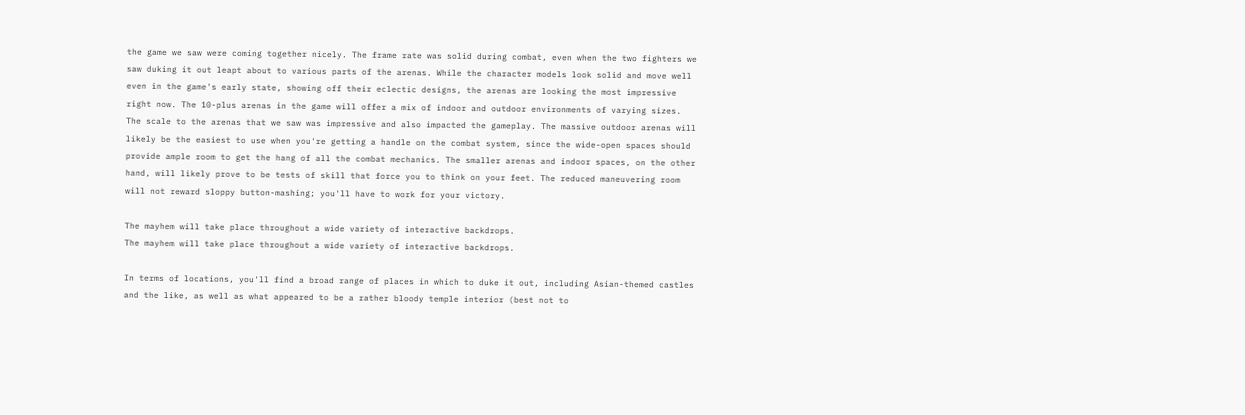the game we saw were coming together nicely. The frame rate was solid during combat, even when the two fighters we saw duking it out leapt about to various parts of the arenas. While the character models look solid and move well even in the game's early state, showing off their eclectic designs, the arenas are looking the most impressive right now. The 10-plus arenas in the game will offer a mix of indoor and outdoor environments of varying sizes. The scale to the arenas that we saw was impressive and also impacted the gameplay. The massive outdoor arenas will likely be the easiest to use when you're getting a handle on the combat system, since the wide-open spaces should provide ample room to get the hang of all the combat mechanics. The smaller arenas and indoor spaces, on the other hand, will likely prove to be tests of skill that force you to think on your feet. The reduced maneuvering room will not reward sloppy button-mashing; you'll have to work for your victory.

The mayhem will take place throughout a wide variety of interactive backdrops.
The mayhem will take place throughout a wide variety of interactive backdrops.

In terms of locations, you'll find a broad range of places in which to duke it out, including Asian-themed castles and the like, as well as what appeared to be a rather bloody temple interior (best not to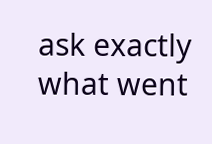ask exactly what went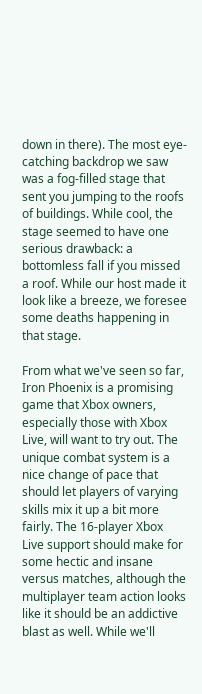down in there). The most eye-catching backdrop we saw was a fog-filled stage that sent you jumping to the roofs of buildings. While cool, the stage seemed to have one serious drawback: a bottomless fall if you missed a roof. While our host made it look like a breeze, we foresee some deaths happening in that stage.

From what we've seen so far, Iron Phoenix is a promising game that Xbox owners, especially those with Xbox Live, will want to try out. The unique combat system is a nice change of pace that should let players of varying skills mix it up a bit more fairly. The 16-player Xbox Live support should make for some hectic and insane versus matches, although the multiplayer team action looks like it should be an addictive blast as well. While we'll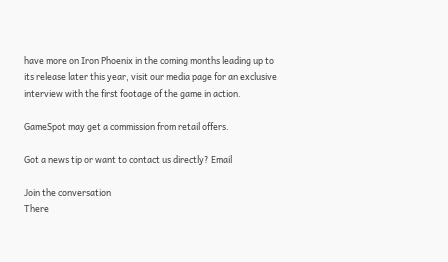have more on Iron Phoenix in the coming months leading up to its release later this year, visit our media page for an exclusive interview with the first footage of the game in action.

GameSpot may get a commission from retail offers.

Got a news tip or want to contact us directly? Email

Join the conversation
There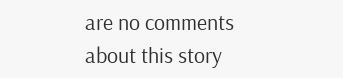are no comments about this story